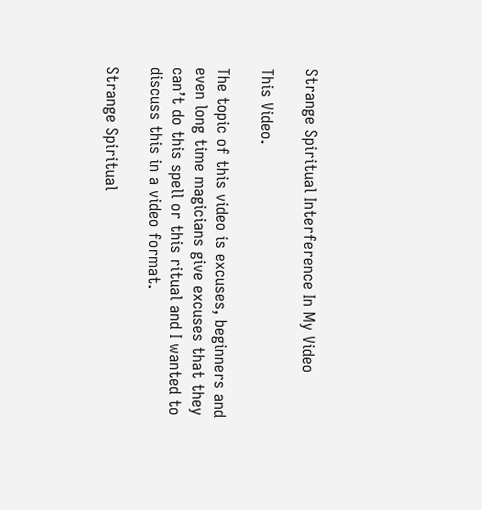Strange Spiritual Interference In My Video

This Video.

The topic of this video is excuses, beginners and even long time magicians give excuses that they can’t do this spell or this ritual and I wanted to discuss this in a video format.

Strange Spiritual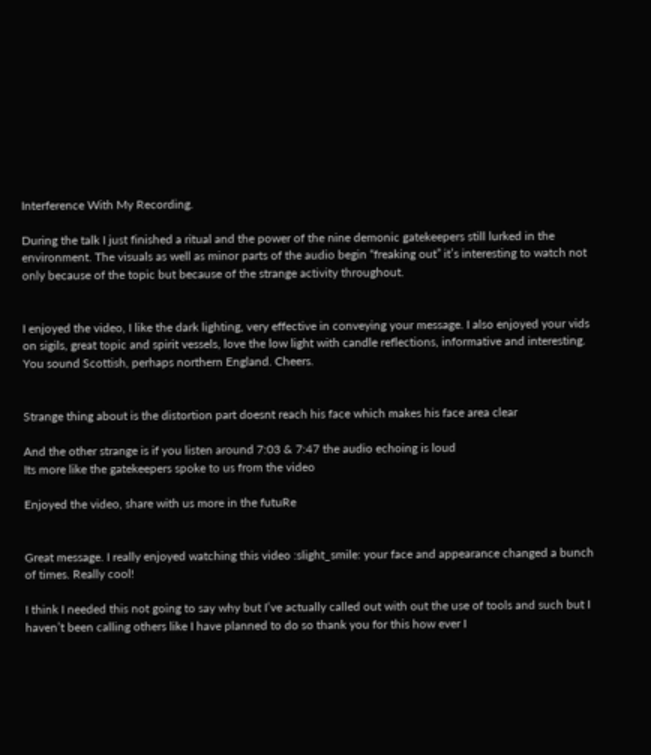Interference With My Recording.

During the talk I just finished a ritual and the power of the nine demonic gatekeepers still lurked in the environment. The visuals as well as minor parts of the audio begin “freaking out” it’s interesting to watch not only because of the topic but because of the strange activity throughout.


I enjoyed the video, I like the dark lighting, very effective in conveying your message. I also enjoyed your vids on sigils, great topic and spirit vessels, love the low light with candle reflections, informative and interesting. You sound Scottish, perhaps northern England. Cheers.


Strange thing about is the distortion part doesnt reach his face which makes his face area clear

And the other strange is if you listen around 7:03 & 7:47 the audio echoing is loud
Its more like the gatekeepers spoke to us from the video

Enjoyed the video, share with us more in the futuRe


Great message. I really enjoyed watching this video :slight_smile: your face and appearance changed a bunch of times. Really cool!

I think I needed this not going to say why but I’ve actually called out with out the use of tools and such but I haven’t been calling others like I have planned to do so thank you for this how ever I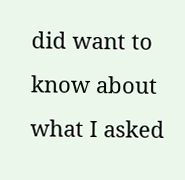did want to know about what I asked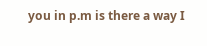you in p.m is there a way I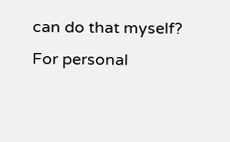can do that myself? For personal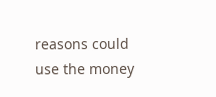reasons could use the money